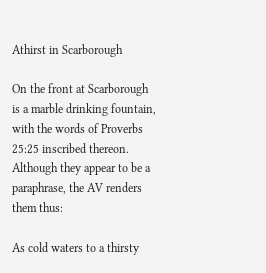Athirst in Scarborough

On the front at Scarborough is a marble drinking fountain, with the words of Proverbs 25:25 inscribed thereon. Although they appear to be a paraphrase, the AV renders them thus:

As cold waters to a thirsty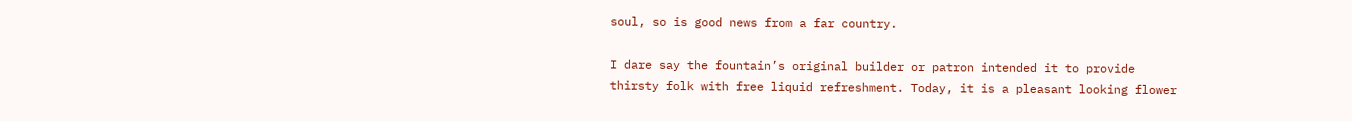soul, so is good news from a far country.

I dare say the fountain’s original builder or patron intended it to provide thirsty folk with free liquid refreshment. Today, it is a pleasant looking flower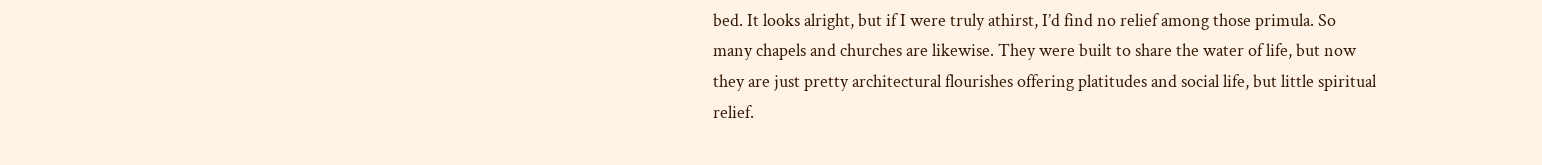bed. It looks alright, but if I were truly athirst, I’d find no relief among those primula. So many chapels and churches are likewise. They were built to share the water of life, but now they are just pretty architectural flourishes offering platitudes and social life, but little spiritual relief.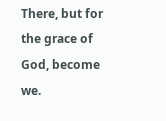There, but for the grace of God, become we.